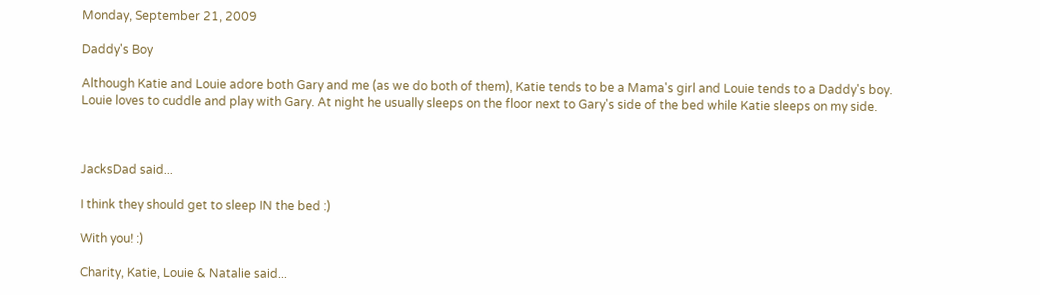Monday, September 21, 2009

Daddy's Boy

Although Katie and Louie adore both Gary and me (as we do both of them), Katie tends to be a Mama's girl and Louie tends to a Daddy's boy.
Louie loves to cuddle and play with Gary. At night he usually sleeps on the floor next to Gary's side of the bed while Katie sleeps on my side.



JacksDad said...

I think they should get to sleep IN the bed :)

With you! :)

Charity, Katie, Louie & Natalie said...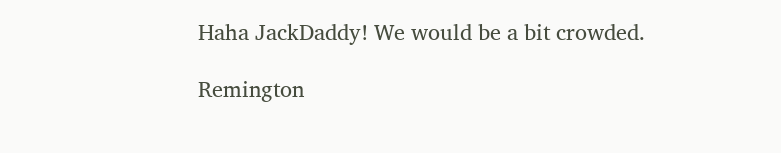Haha JackDaddy! We would be a bit crowded.

Remington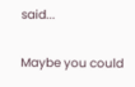said...

Maybe you could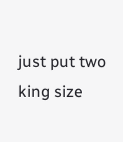just put two king size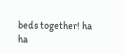beds together! ha ha